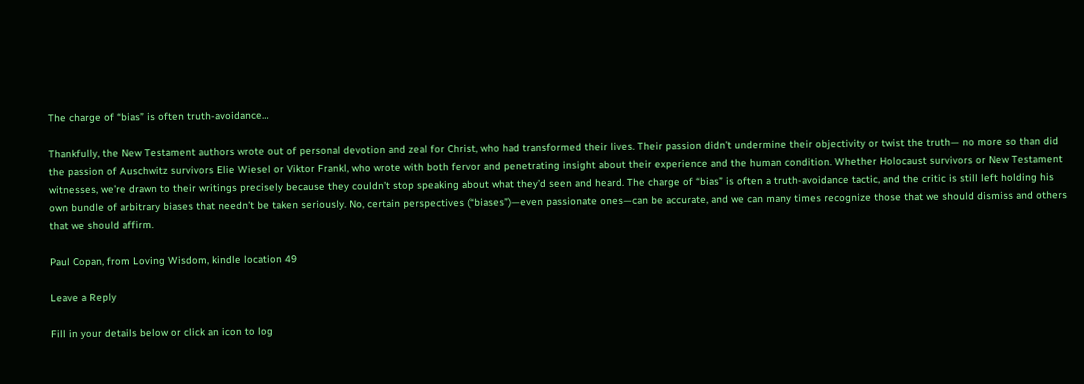The charge of “bias” is often truth-avoidance…

Thankfully, the New Testament authors wrote out of personal devotion and zeal for Christ, who had transformed their lives. Their passion didn’t undermine their objectivity or twist the truth— no more so than did the passion of Auschwitz survivors Elie Wiesel or Viktor Frankl, who wrote with both fervor and penetrating insight about their experience and the human condition. Whether Holocaust survivors or New Testament witnesses, we’re drawn to their writings precisely because they couldn’t stop speaking about what they’d seen and heard. The charge of “bias” is often a truth-avoidance tactic, and the critic is still left holding his own bundle of arbitrary biases that needn’t be taken seriously. No, certain perspectives (“biases”)—even passionate ones—can be accurate, and we can many times recognize those that we should dismiss and others that we should affirm.

Paul Copan, from Loving Wisdom, kindle location 49

Leave a Reply

Fill in your details below or click an icon to log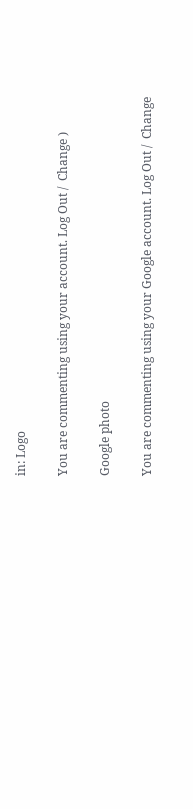in: Logo

You are commenting using your account. Log Out /  Change )

Google photo

You are commenting using your Google account. Log Out /  Change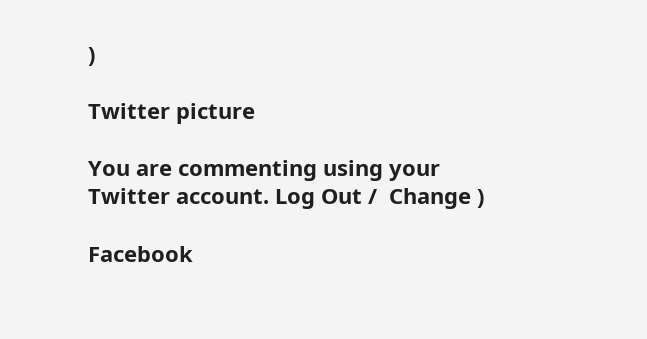)

Twitter picture

You are commenting using your Twitter account. Log Out /  Change )

Facebook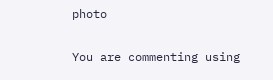photo

You are commenting using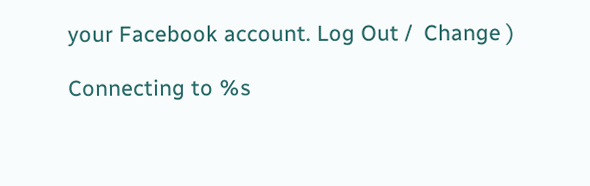your Facebook account. Log Out /  Change )

Connecting to %s